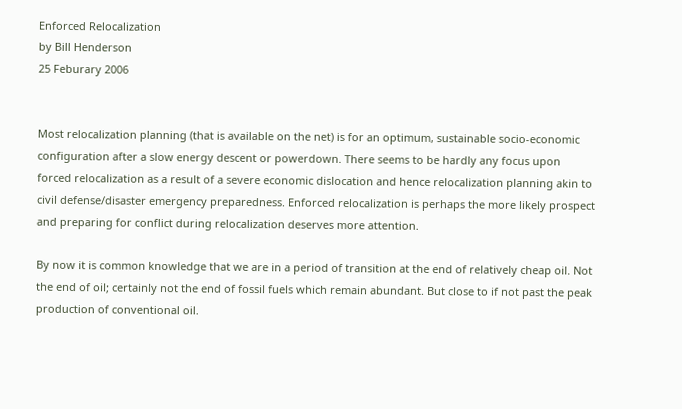Enforced Relocalization
by Bill Henderson
25 Feburary 2006


Most relocalization planning (that is available on the net) is for an optimum, sustainable socio-economic configuration after a slow energy descent or powerdown. There seems to be hardly any focus upon forced relocalization as a result of a severe economic dislocation and hence relocalization planning akin to civil defense/disaster emergency preparedness. Enforced relocalization is perhaps the more likely prospect and preparing for conflict during relocalization deserves more attention.

By now it is common knowledge that we are in a period of transition at the end of relatively cheap oil. Not the end of oil; certainly not the end of fossil fuels which remain abundant. But close to if not past the peak production of conventional oil.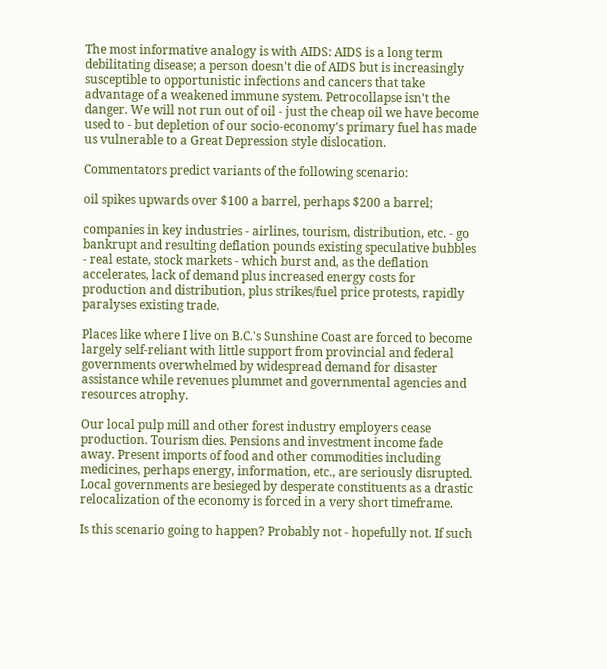The most informative analogy is with AIDS: AIDS is a long term debilitating disease; a person doesn't die of AIDS but is increasingly susceptible to opportunistic infections and cancers that take advantage of a weakened immune system. Petrocollapse isn't the danger. We will not run out of oil - just the cheap oil we have become used to - but depletion of our socio-economy's primary fuel has made us vulnerable to a Great Depression style dislocation.

Commentators predict variants of the following scenario:

oil spikes upwards over $100 a barrel, perhaps $200 a barrel;

companies in key industries - airlines, tourism, distribution, etc. - go bankrupt and resulting deflation pounds existing speculative bubbles - real estate, stock markets - which burst and, as the deflation accelerates, lack of demand plus increased energy costs for production and distribution, plus strikes/fuel price protests, rapidly paralyses existing trade.

Places like where I live on B.C.'s Sunshine Coast are forced to become largely self-reliant with little support from provincial and federal governments overwhelmed by widespread demand for disaster assistance while revenues plummet and governmental agencies and resources atrophy.

Our local pulp mill and other forest industry employers cease production. Tourism dies. Pensions and investment income fade away. Present imports of food and other commodities including medicines, perhaps energy, information, etc., are seriously disrupted. Local governments are besieged by desperate constituents as a drastic relocalization of the economy is forced in a very short timeframe.

Is this scenario going to happen? Probably not - hopefully not. If such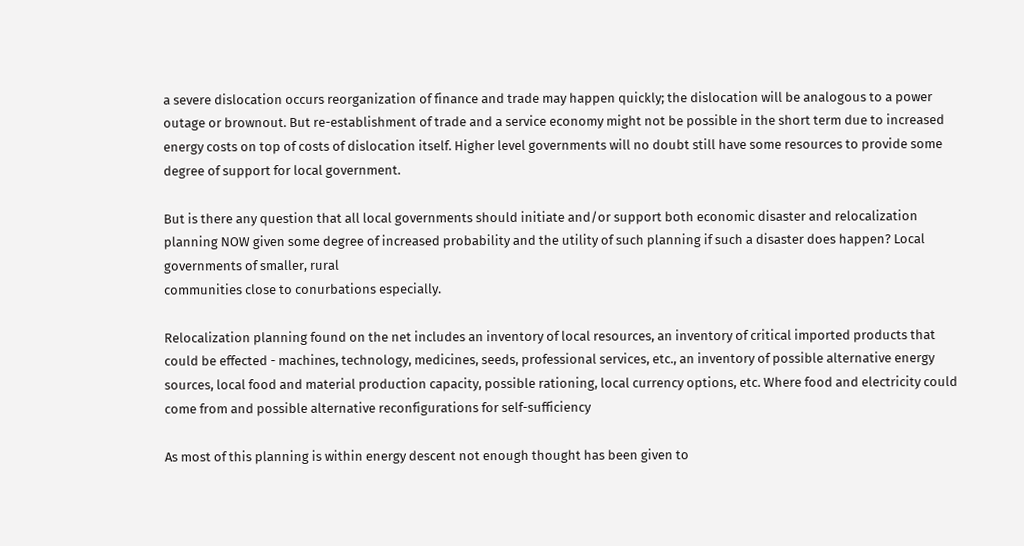a severe dislocation occurs reorganization of finance and trade may happen quickly; the dislocation will be analogous to a power outage or brownout. But re-establishment of trade and a service economy might not be possible in the short term due to increased energy costs on top of costs of dislocation itself. Higher level governments will no doubt still have some resources to provide some degree of support for local government.

But is there any question that all local governments should initiate and/or support both economic disaster and relocalization planning NOW given some degree of increased probability and the utility of such planning if such a disaster does happen? Local governments of smaller, rural
communities close to conurbations especially.

Relocalization planning found on the net includes an inventory of local resources, an inventory of critical imported products that could be effected - machines, technology, medicines, seeds, professional services, etc., an inventory of possible alternative energy sources, local food and material production capacity, possible rationing, local currency options, etc. Where food and electricity could come from and possible alternative reconfigurations for self-sufficiency

As most of this planning is within energy descent not enough thought has been given to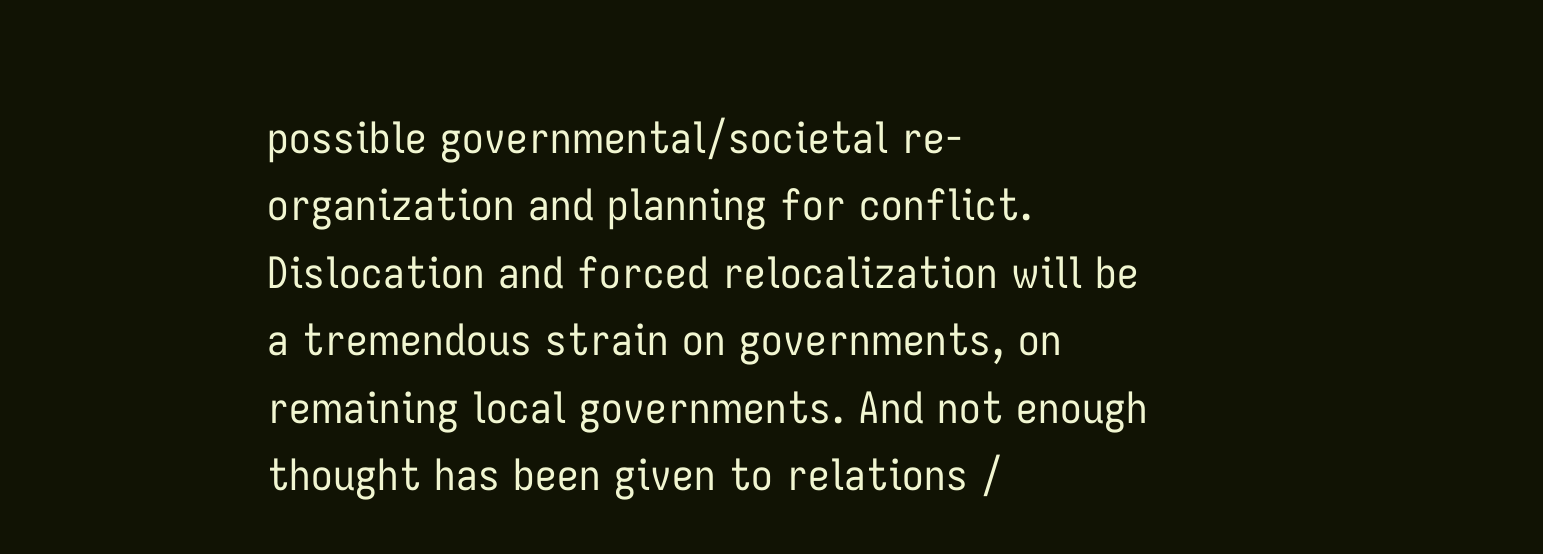possible governmental/societal re-organization and planning for conflict. Dislocation and forced relocalization will be a tremendous strain on governments, on remaining local governments. And not enough thought has been given to relations /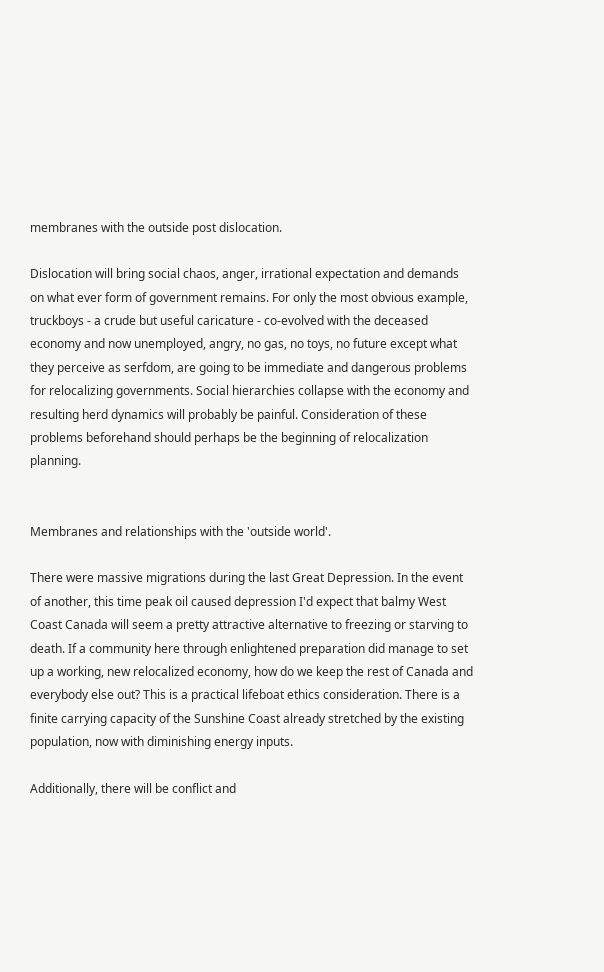membranes with the outside post dislocation.

Dislocation will bring social chaos, anger, irrational expectation and demands on what ever form of government remains. For only the most obvious example, truckboys - a crude but useful caricature - co-evolved with the deceased economy and now unemployed, angry, no gas, no toys, no future except what they perceive as serfdom, are going to be immediate and dangerous problems for relocalizing governments. Social hierarchies collapse with the economy and resulting herd dynamics will probably be painful. Consideration of these problems beforehand should perhaps be the beginning of relocalization planning.


Membranes and relationships with the 'outside world'.

There were massive migrations during the last Great Depression. In the event of another, this time peak oil caused depression I'd expect that balmy West Coast Canada will seem a pretty attractive alternative to freezing or starving to death. If a community here through enlightened preparation did manage to set up a working, new relocalized economy, how do we keep the rest of Canada and everybody else out? This is a practical lifeboat ethics consideration. There is a finite carrying capacity of the Sunshine Coast already stretched by the existing population, now with diminishing energy inputs.

Additionally, there will be conflict and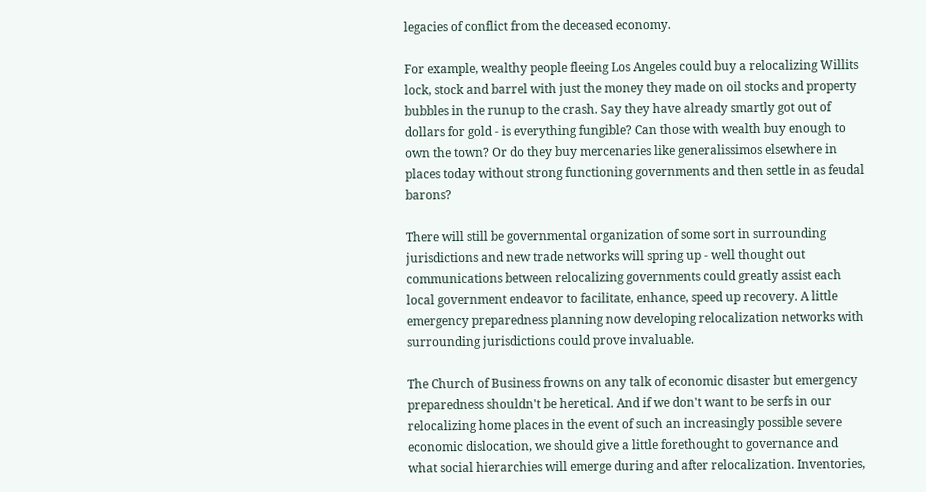legacies of conflict from the deceased economy.

For example, wealthy people fleeing Los Angeles could buy a relocalizing Willits lock, stock and barrel with just the money they made on oil stocks and property bubbles in the runup to the crash. Say they have already smartly got out of dollars for gold - is everything fungible? Can those with wealth buy enough to own the town? Or do they buy mercenaries like generalissimos elsewhere in places today without strong functioning governments and then settle in as feudal barons?

There will still be governmental organization of some sort in surrounding jurisdictions and new trade networks will spring up - well thought out communications between relocalizing governments could greatly assist each local government endeavor to facilitate, enhance, speed up recovery. A little emergency preparedness planning now developing relocalization networks with surrounding jurisdictions could prove invaluable.

The Church of Business frowns on any talk of economic disaster but emergency preparedness shouldn't be heretical. And if we don't want to be serfs in our relocalizing home places in the event of such an increasingly possible severe economic dislocation, we should give a little forethought to governance and what social hierarchies will emerge during and after relocalization. Inventories,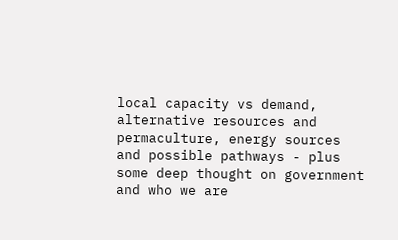local capacity vs demand, alternative resources and permaculture, energy sources and possible pathways - plus some deep thought on government and who we are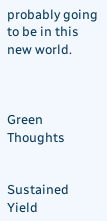probably going to be in this new world.



Green Thoughts


Sustained Yield